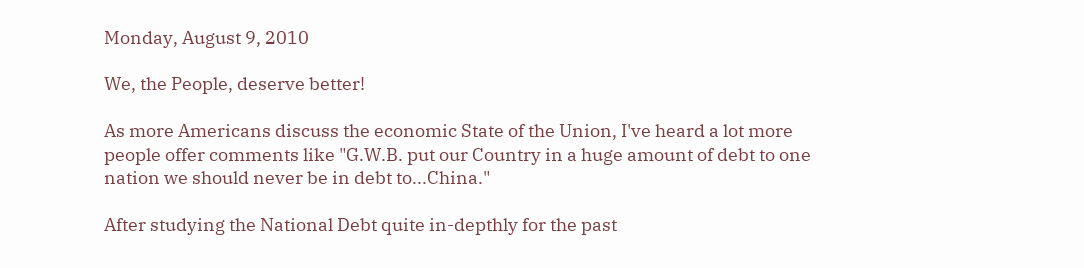Monday, August 9, 2010

We, the People, deserve better!

As more Americans discuss the economic State of the Union, I've heard a lot more people offer comments like "G.W.B. put our Country in a huge amount of debt to one nation we should never be in debt to...China."

After studying the National Debt quite in-depthly for the past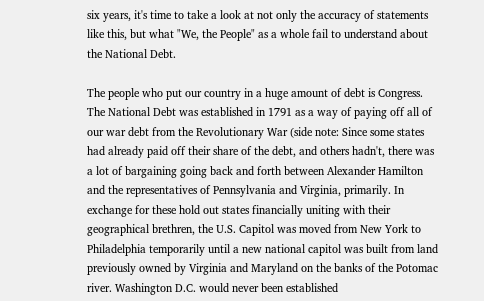six years, it's time to take a look at not only the accuracy of statements like this, but what "We, the People" as a whole fail to understand about the National Debt.

The people who put our country in a huge amount of debt is Congress. The National Debt was established in 1791 as a way of paying off all of our war debt from the Revolutionary War (side note: Since some states had already paid off their share of the debt, and others hadn't, there was a lot of bargaining going back and forth between Alexander Hamilton and the representatives of Pennsylvania and Virginia, primarily. In exchange for these hold out states financially uniting with their geographical brethren, the U.S. Capitol was moved from New York to Philadelphia temporarily until a new national capitol was built from land previously owned by Virginia and Maryland on the banks of the Potomac river. Washington D.C. would never been established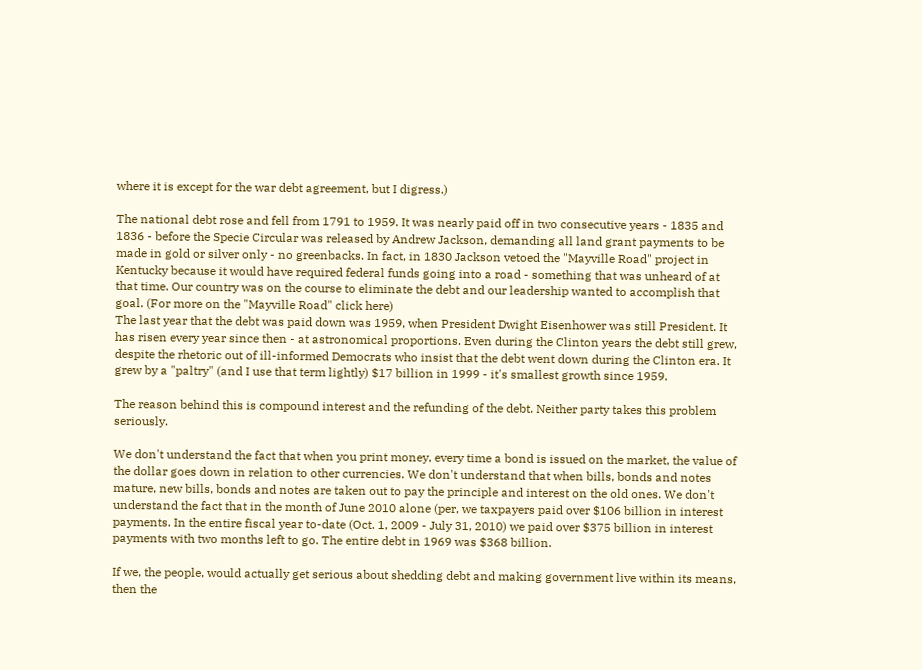where it is except for the war debt agreement, but I digress.)

The national debt rose and fell from 1791 to 1959. It was nearly paid off in two consecutive years - 1835 and 1836 - before the Specie Circular was released by Andrew Jackson, demanding all land grant payments to be made in gold or silver only - no greenbacks. In fact, in 1830 Jackson vetoed the "Mayville Road" project in Kentucky because it would have required federal funds going into a road - something that was unheard of at that time. Our country was on the course to eliminate the debt and our leadership wanted to accomplish that goal. (For more on the "Mayville Road" click here)
The last year that the debt was paid down was 1959, when President Dwight Eisenhower was still President. It has risen every year since then - at astronomical proportions. Even during the Clinton years the debt still grew, despite the rhetoric out of ill-informed Democrats who insist that the debt went down during the Clinton era. It grew by a "paltry" (and I use that term lightly) $17 billion in 1999 - it's smallest growth since 1959.

The reason behind this is compound interest and the refunding of the debt. Neither party takes this problem seriously.

We don't understand the fact that when you print money, every time a bond is issued on the market, the value of the dollar goes down in relation to other currencies. We don't understand that when bills, bonds and notes mature, new bills, bonds and notes are taken out to pay the principle and interest on the old ones. We don't understand the fact that in the month of June 2010 alone (per, we taxpayers paid over $106 billion in interest payments. In the entire fiscal year to-date (Oct. 1, 2009 - July 31, 2010) we paid over $375 billion in interest payments with two months left to go. The entire debt in 1969 was $368 billion.

If we, the people, would actually get serious about shedding debt and making government live within its means, then the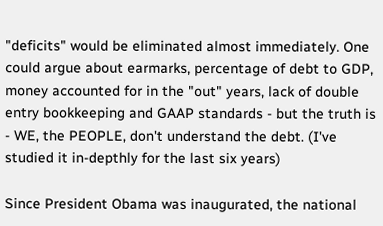"deficits" would be eliminated almost immediately. One could argue about earmarks, percentage of debt to GDP, money accounted for in the "out" years, lack of double entry bookkeeping and GAAP standards - but the truth is - WE, the PEOPLE, don't understand the debt. (I've studied it in-depthly for the last six years)

Since President Obama was inaugurated, the national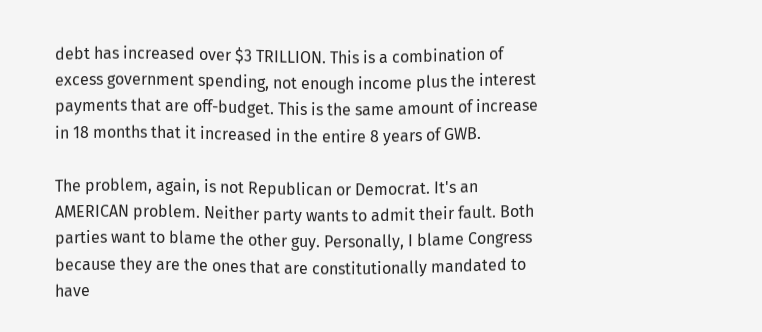debt has increased over $3 TRILLION. This is a combination of excess government spending, not enough income plus the interest payments that are off-budget. This is the same amount of increase in 18 months that it increased in the entire 8 years of GWB.

The problem, again, is not Republican or Democrat. It's an AMERICAN problem. Neither party wants to admit their fault. Both parties want to blame the other guy. Personally, I blame Congress because they are the ones that are constitutionally mandated to have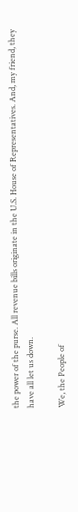the power of the purse. All revenue bills originate in the U.S. House of Representatives. And, my friend, they have all let us down.

We, the People of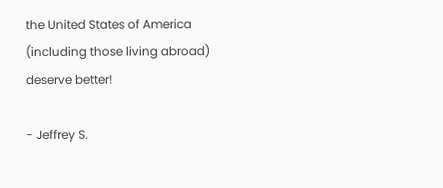the United States of America (including those living abroad) deserve better!

- Jeffrey S.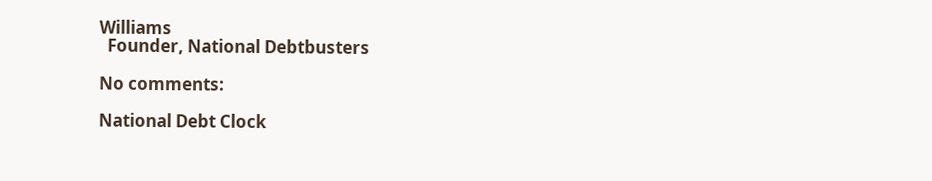Williams
  Founder, National Debtbusters

No comments:

National Debt Clock